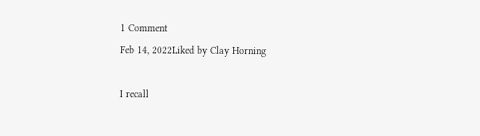1 Comment
Feb 14, 2022Liked by Clay Horning

I recall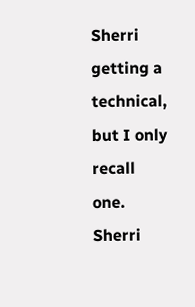Sherri getting a technical, but I only recall one. Sherri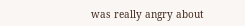was really angry about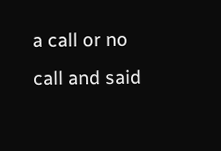a call or no call and said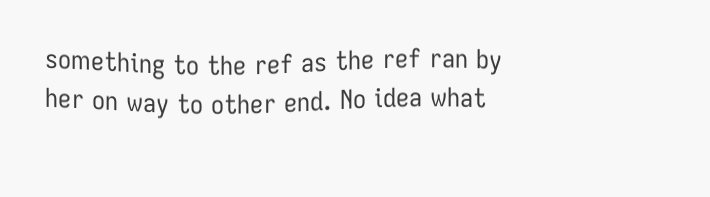something to the ref as the ref ran by her on way to other end. No idea what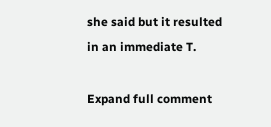she said but it resulted in an immediate T.

Expand full comment